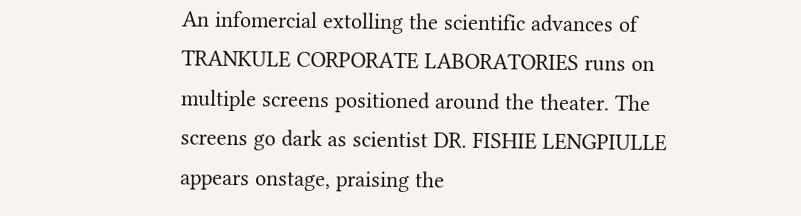An infomercial extolling the scientific advances of TRANKULE CORPORATE LABORATORIES runs on multiple screens positioned around the theater. The screens go dark as scientist DR. FISHIE LENGPIULLE appears onstage, praising the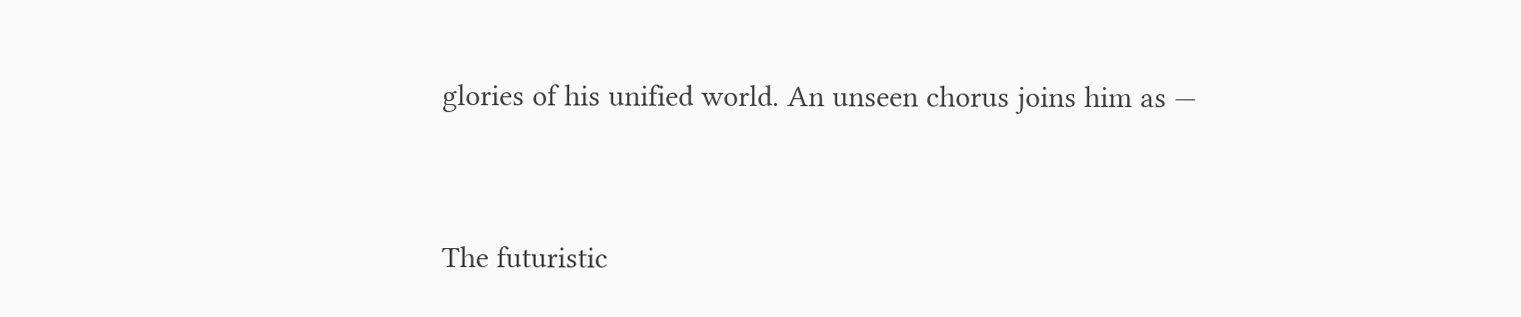glories of his unified world. An unseen chorus joins him as —


The futuristic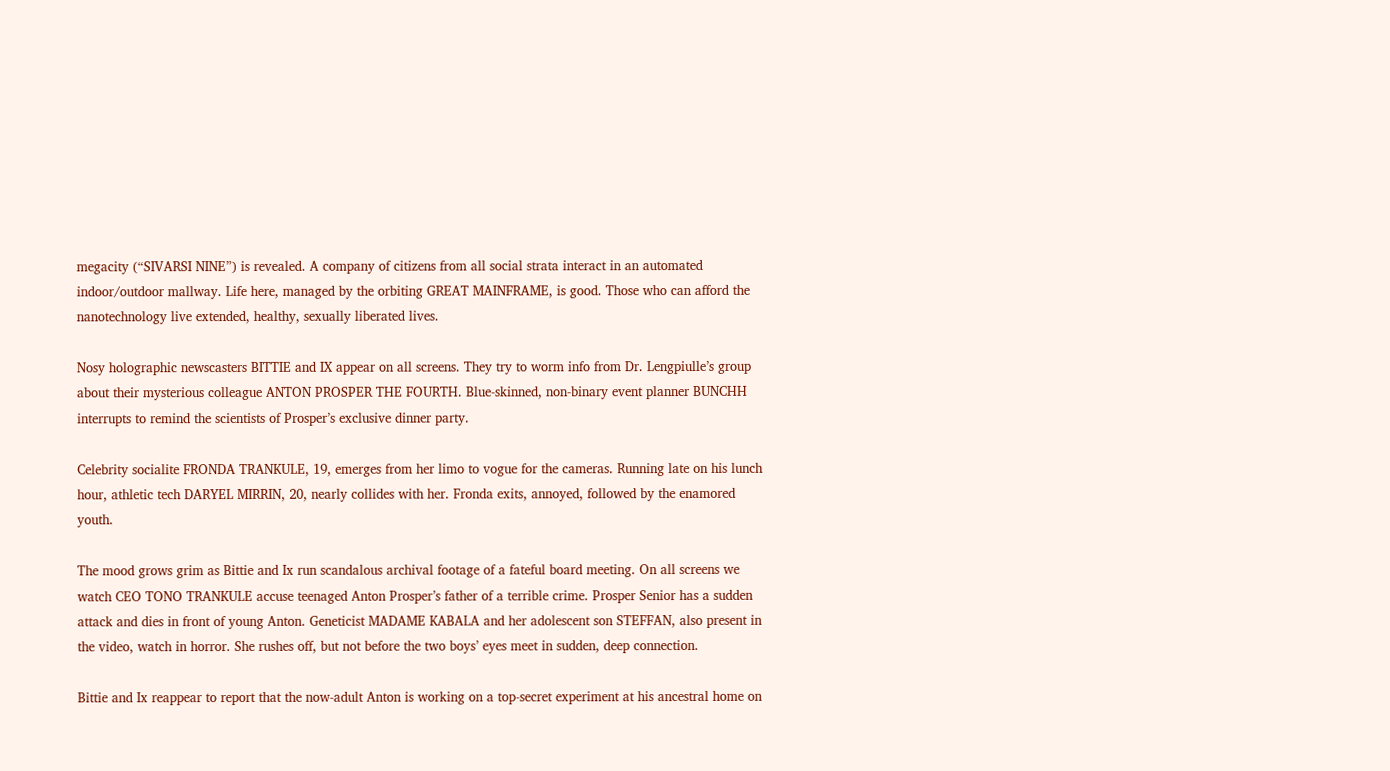megacity (“SIVARSI NINE”) is revealed. A company of citizens from all social strata interact in an automated indoor/outdoor mallway. Life here, managed by the orbiting GREAT MAINFRAME, is good. Those who can afford the nanotechnology live extended, healthy, sexually liberated lives.

Nosy holographic newscasters BITTIE and IX appear on all screens. They try to worm info from Dr. Lengpiulle’s group about their mysterious colleague ANTON PROSPER THE FOURTH. Blue-skinned, non-binary event planner BUNCHH interrupts to remind the scientists of Prosper’s exclusive dinner party.

Celebrity socialite FRONDA TRANKULE, 19, emerges from her limo to vogue for the cameras. Running late on his lunch hour, athletic tech DARYEL MIRRIN, 20, nearly collides with her. Fronda exits, annoyed, followed by the enamored youth.

The mood grows grim as Bittie and Ix run scandalous archival footage of a fateful board meeting. On all screens we watch CEO TONO TRANKULE accuse teenaged Anton Prosper’s father of a terrible crime. Prosper Senior has a sudden attack and dies in front of young Anton. Geneticist MADAME KABALA and her adolescent son STEFFAN, also present in the video, watch in horror. She rushes off, but not before the two boys’ eyes meet in sudden, deep connection.

Bittie and Ix reappear to report that the now-adult Anton is working on a top-secret experiment at his ancestral home on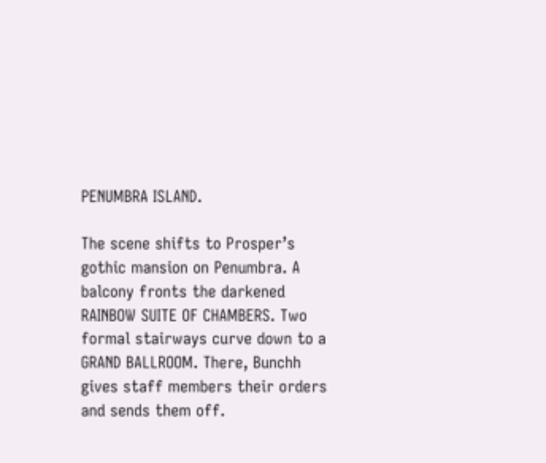PENUMBRA ISLAND.

The scene shifts to Prosper’s gothic mansion on Penumbra. A balcony fronts the darkened RAINBOW SUITE OF CHAMBERS. Two formal stairways curve down to a GRAND BALLROOM. There, Bunchh gives staff members their orders and sends them off.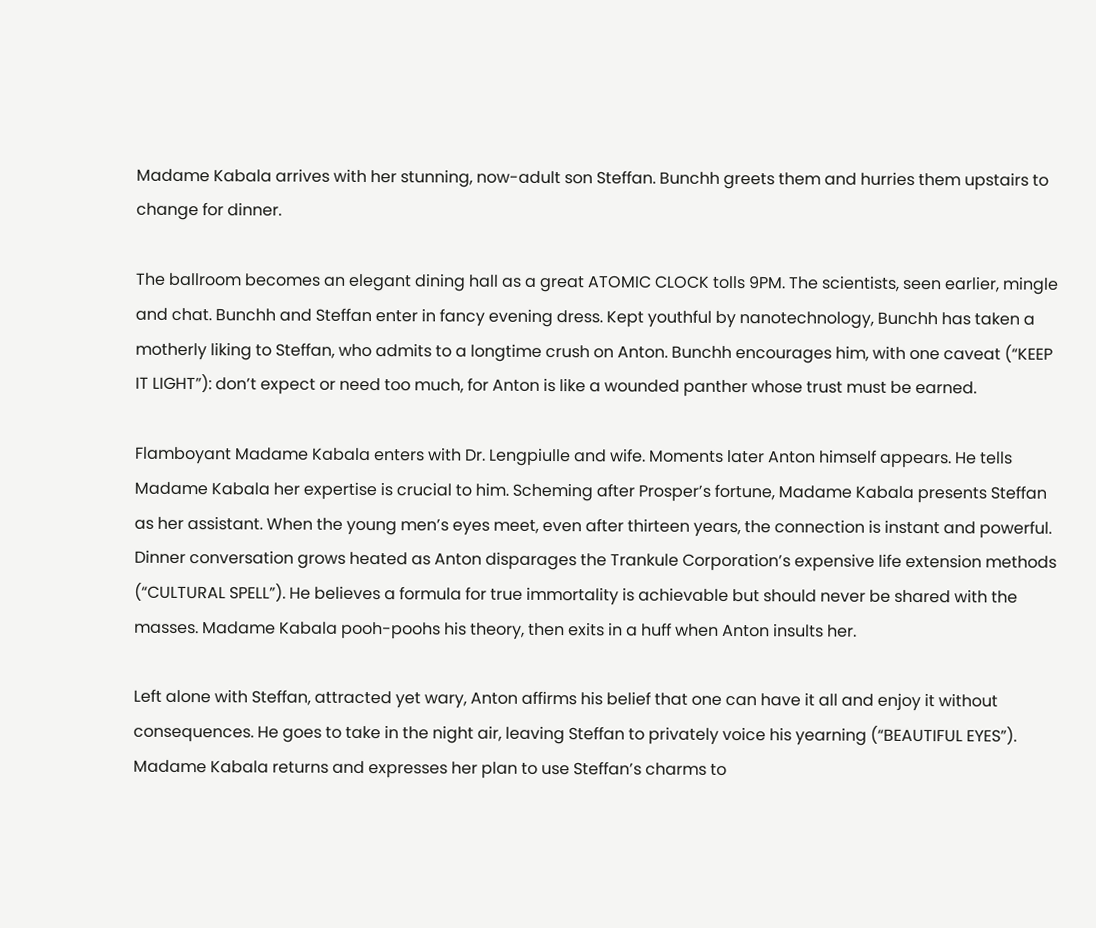Madame Kabala arrives with her stunning, now-adult son Steffan. Bunchh greets them and hurries them upstairs to change for dinner.

The ballroom becomes an elegant dining hall as a great ATOMIC CLOCK tolls 9PM. The scientists, seen earlier, mingle and chat. Bunchh and Steffan enter in fancy evening dress. Kept youthful by nanotechnology, Bunchh has taken a motherly liking to Steffan, who admits to a longtime crush on Anton. Bunchh encourages him, with one caveat (“KEEP IT LIGHT”): don’t expect or need too much, for Anton is like a wounded panther whose trust must be earned.

Flamboyant Madame Kabala enters with Dr. Lengpiulle and wife. Moments later Anton himself appears. He tells Madame Kabala her expertise is crucial to him. Scheming after Prosper’s fortune, Madame Kabala presents Steffan as her assistant. When the young men’s eyes meet, even after thirteen years, the connection is instant and powerful. Dinner conversation grows heated as Anton disparages the Trankule Corporation’s expensive life extension methods (“CULTURAL SPELL”). He believes a formula for true immortality is achievable but should never be shared with the masses. Madame Kabala pooh-poohs his theory, then exits in a huff when Anton insults her.

Left alone with Steffan, attracted yet wary, Anton affirms his belief that one can have it all and enjoy it without consequences. He goes to take in the night air, leaving Steffan to privately voice his yearning (“BEAUTIFUL EYES”). Madame Kabala returns and expresses her plan to use Steffan’s charms to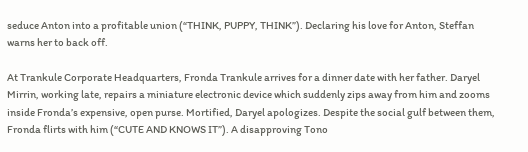seduce Anton into a profitable union (“THINK, PUPPY, THINK”). Declaring his love for Anton, Steffan warns her to back off.

At Trankule Corporate Headquarters, Fronda Trankule arrives for a dinner date with her father. Daryel Mirrin, working late, repairs a miniature electronic device which suddenly zips away from him and zooms inside Fronda’s expensive, open purse. Mortified, Daryel apologizes. Despite the social gulf between them, Fronda flirts with him (“CUTE AND KNOWS IT”). A disapproving Tono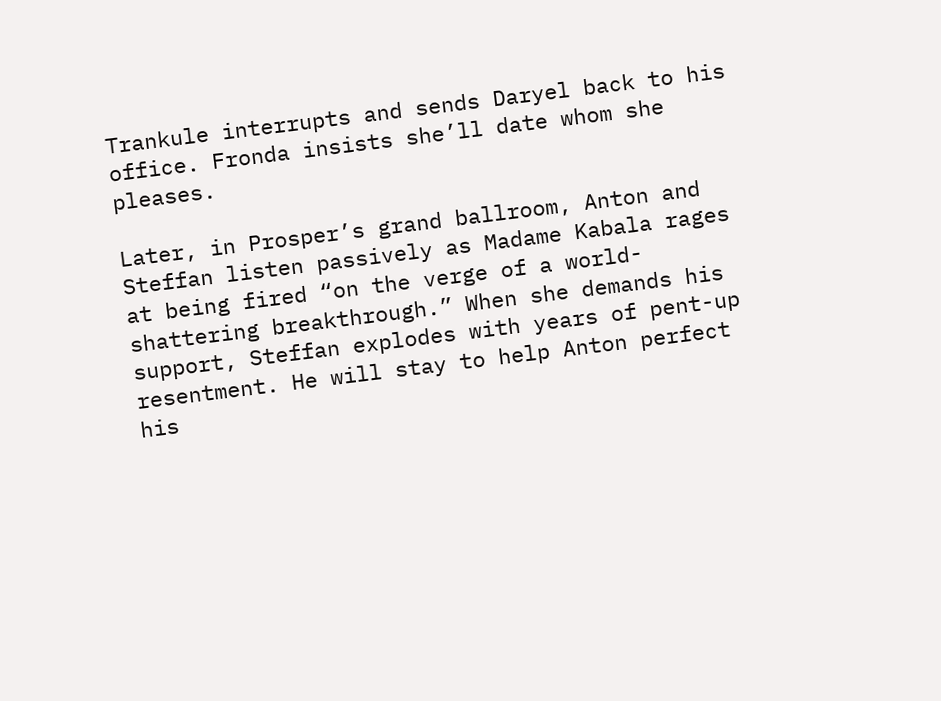Trankule interrupts and sends Daryel back to his office. Fronda insists she’ll date whom she pleases.

Later, in Prosper’s grand ballroom, Anton and Steffan listen passively as Madame Kabala rages at being fired “on the verge of a world-shattering breakthrough.” When she demands his support, Steffan explodes with years of pent-up resentment. He will stay to help Anton perfect his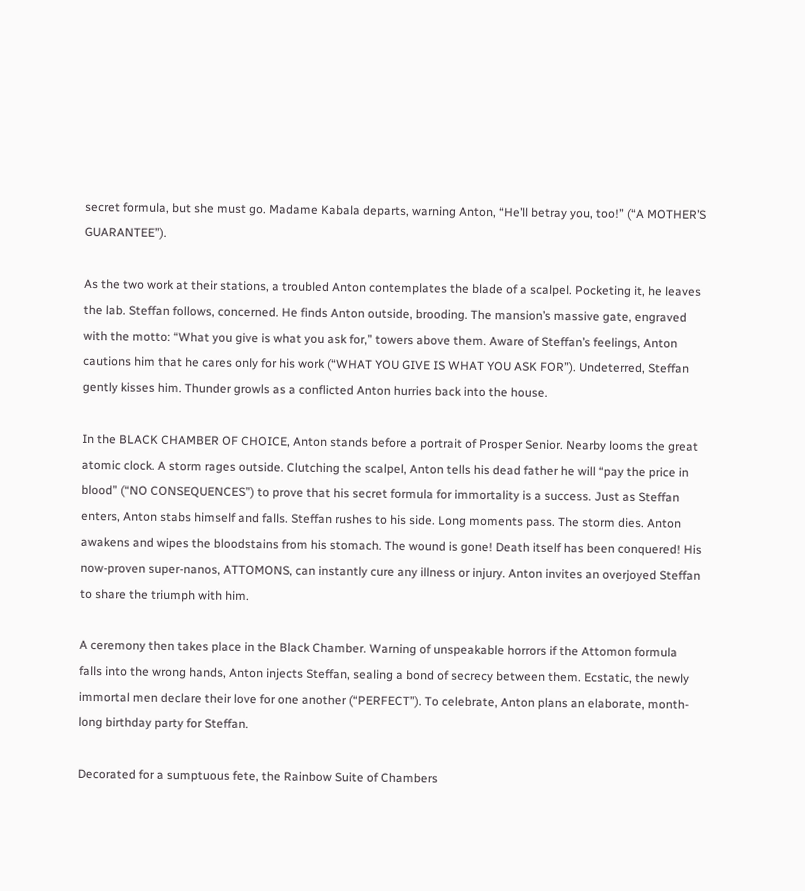secret formula, but she must go. Madame Kabala departs, warning Anton, “He’ll betray you, too!” (“A MOTHER’S GUARANTEE”).

As the two work at their stations, a troubled Anton contemplates the blade of a scalpel. Pocketing it, he leaves the lab. Steffan follows, concerned. He finds Anton outside, brooding. The mansion’s massive gate, engraved with the motto: “What you give is what you ask for,” towers above them. Aware of Steffan’s feelings, Anton cautions him that he cares only for his work (“WHAT YOU GIVE IS WHAT YOU ASK FOR”). Undeterred, Steffan gently kisses him. Thunder growls as a conflicted Anton hurries back into the house.

In the BLACK CHAMBER OF CHOICE, Anton stands before a portrait of Prosper Senior. Nearby looms the great atomic clock. A storm rages outside. Clutching the scalpel, Anton tells his dead father he will “pay the price in blood” (“NO CONSEQUENCES”) to prove that his secret formula for immortality is a success. Just as Steffan enters, Anton stabs himself and falls. Steffan rushes to his side. Long moments pass. The storm dies. Anton awakens and wipes the bloodstains from his stomach. The wound is gone! Death itself has been conquered! His now-proven super-nanos, ATTOMONS, can instantly cure any illness or injury. Anton invites an overjoyed Steffan to share the triumph with him.

A ceremony then takes place in the Black Chamber. Warning of unspeakable horrors if the Attomon formula falls into the wrong hands, Anton injects Steffan, sealing a bond of secrecy between them. Ecstatic, the newly immortal men declare their love for one another (“PERFECT”). To celebrate, Anton plans an elaborate, month-long birthday party for Steffan.

Decorated for a sumptuous fete, the Rainbow Suite of Chambers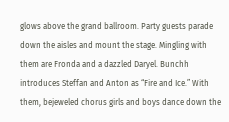glows above the grand ballroom. Party guests parade down the aisles and mount the stage. Mingling with them are Fronda and a dazzled Daryel. Bunchh introduces Steffan and Anton as “Fire and Ice.” With them, bejeweled chorus girls and boys dance down the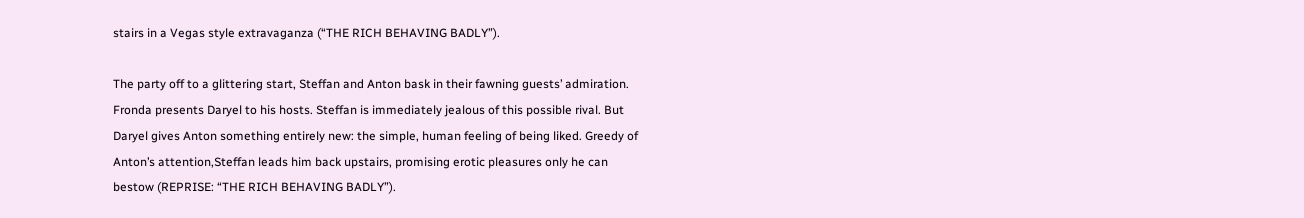stairs in a Vegas style extravaganza (“THE RICH BEHAVING BADLY”).

The party off to a glittering start, Steffan and Anton bask in their fawning guests’ admiration. Fronda presents Daryel to his hosts. Steffan is immediately jealous of this possible rival. But Daryel gives Anton something entirely new: the simple, human feeling of being liked. Greedy of Anton’s attention,Steffan leads him back upstairs, promising erotic pleasures only he can bestow (REPRISE: “THE RICH BEHAVING BADLY”).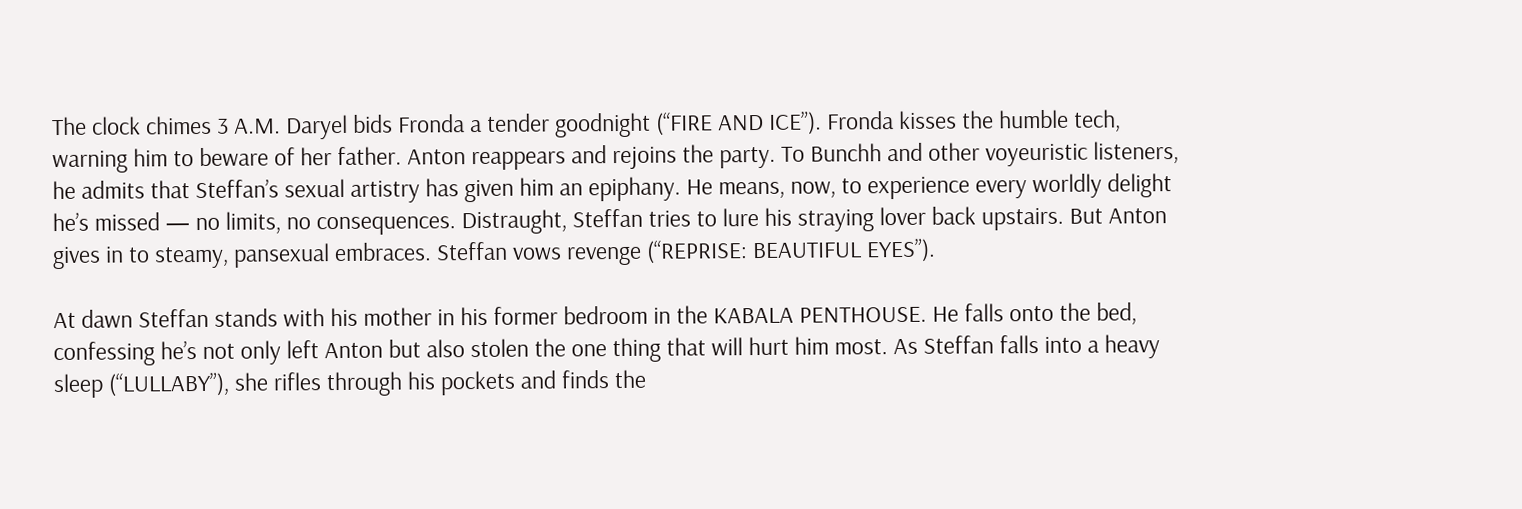The clock chimes 3 A.M. Daryel bids Fronda a tender goodnight (“FIRE AND ICE”). Fronda kisses the humble tech, warning him to beware of her father. Anton reappears and rejoins the party. To Bunchh and other voyeuristic listeners, he admits that Steffan’s sexual artistry has given him an epiphany. He means, now, to experience every worldly delight he’s missed — no limits, no consequences. Distraught, Steffan tries to lure his straying lover back upstairs. But Anton gives in to steamy, pansexual embraces. Steffan vows revenge (“REPRISE: BEAUTIFUL EYES”).

At dawn Steffan stands with his mother in his former bedroom in the KABALA PENTHOUSE. He falls onto the bed, confessing he’s not only left Anton but also stolen the one thing that will hurt him most. As Steffan falls into a heavy sleep (“LULLABY”), she rifles through his pockets and finds the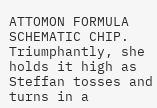ATTOMON FORMULA SCHEMATIC CHIP. Triumphantly, she holds it high as Steffan tosses and turns in a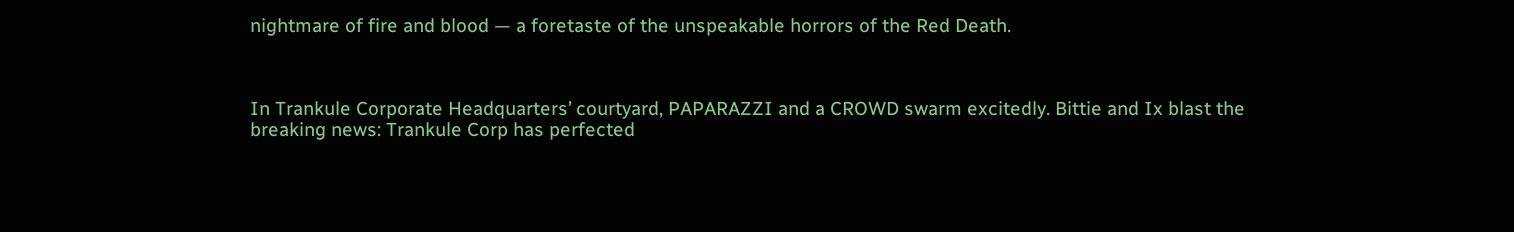nightmare of fire and blood — a foretaste of the unspeakable horrors of the Red Death.



In Trankule Corporate Headquarters’ courtyard, PAPARAZZI and a CROWD swarm excitedly. Bittie and Ix blast the breaking news: Trankule Corp has perfected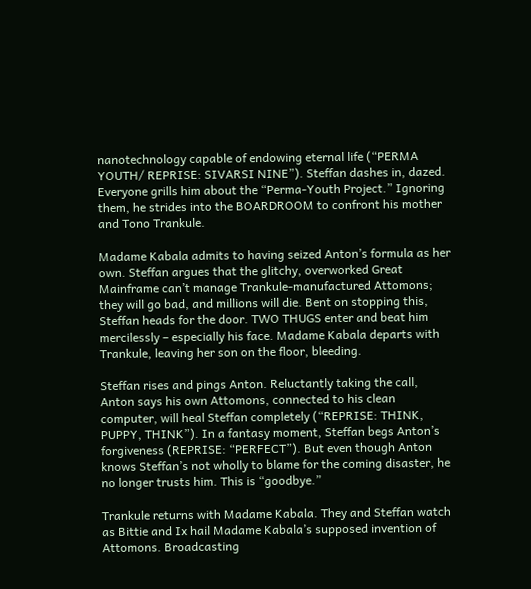nanotechnology capable of endowing eternal life (“PERMA YOUTH/ REPRISE: SIVARSI NINE”). Steffan dashes in, dazed. Everyone grills him about the “Perma-Youth Project.” Ignoring them, he strides into the BOARDROOM to confront his mother and Tono Trankule.

Madame Kabala admits to having seized Anton’s formula as her own. Steffan argues that the glitchy, overworked Great Mainframe can’t manage Trankule-manufactured Attomons; they will go bad, and millions will die. Bent on stopping this, Steffan heads for the door. TWO THUGS enter and beat him mercilessly – especially his face. Madame Kabala departs with Trankule, leaving her son on the floor, bleeding.

Steffan rises and pings Anton. Reluctantly taking the call, Anton says his own Attomons, connected to his clean computer, will heal Steffan completely (“REPRISE: THINK, PUPPY, THINK”). In a fantasy moment, Steffan begs Anton’s forgiveness (REPRISE: “PERFECT”). But even though Anton knows Steffan’s not wholly to blame for the coming disaster, he no longer trusts him. This is “goodbye.”

Trankule returns with Madame Kabala. They and Steffan watch as Bittie and Ix hail Madame Kabala’s supposed invention of Attomons. Broadcasting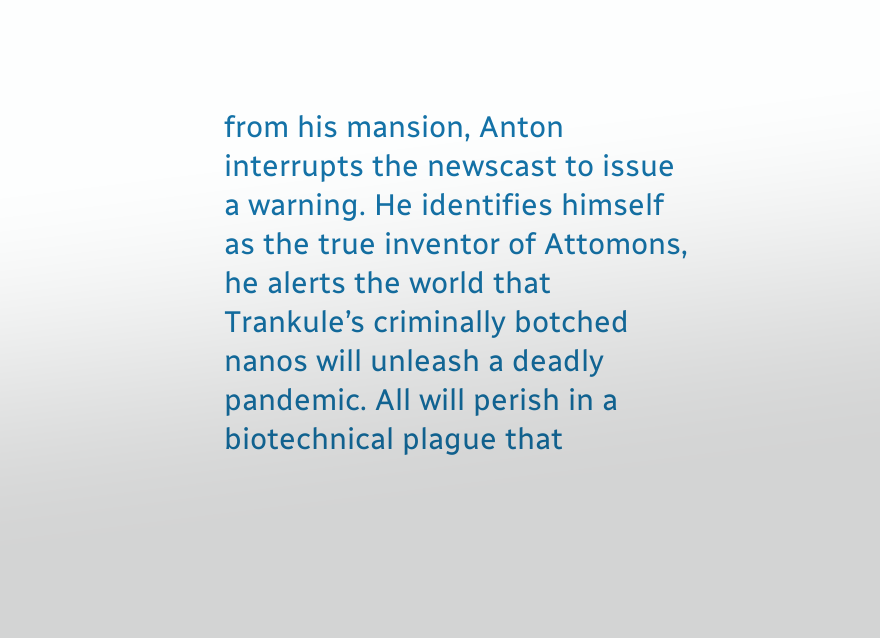from his mansion, Anton interrupts the newscast to issue a warning. He identifies himself as the true inventor of Attomons, he alerts the world that Trankule’s criminally botched nanos will unleash a deadly pandemic. All will perish in a biotechnical plague that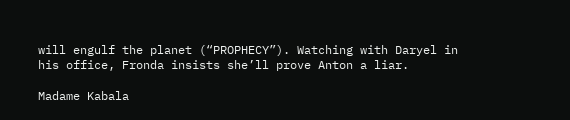will engulf the planet (“PROPHECY”). Watching with Daryel in his office, Fronda insists she’ll prove Anton a liar.

Madame Kabala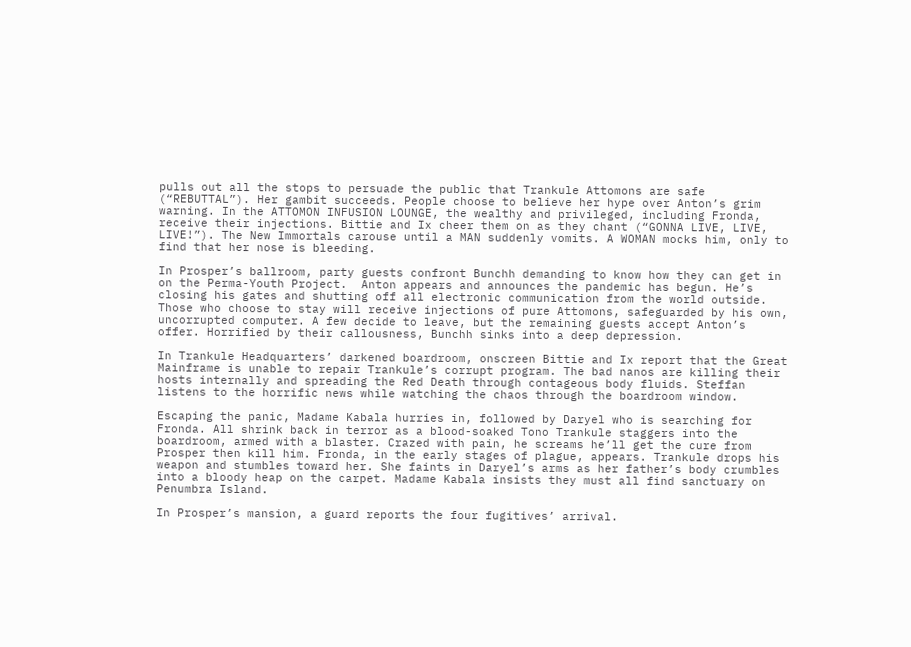pulls out all the stops to persuade the public that Trankule Attomons are safe (“REBUTTAL”). Her gambit succeeds. People choose to believe her hype over Anton’s grim warning. In the ATTOMON INFUSION LOUNGE, the wealthy and privileged, including Fronda, receive their injections. Bittie and Ix cheer them on as they chant (“GONNA LIVE, LIVE, LIVE!”). The New Immortals carouse until a MAN suddenly vomits. A WOMAN mocks him, only to find that her nose is bleeding.

In Prosper’s ballroom, party guests confront Bunchh demanding to know how they can get in on the Perma-Youth Project.  Anton appears and announces the pandemic has begun. He’s closing his gates and shutting off all electronic communication from the world outside. Those who choose to stay will receive injections of pure Attomons, safeguarded by his own, uncorrupted computer. A few decide to leave, but the remaining guests accept Anton’s offer. Horrified by their callousness, Bunchh sinks into a deep depression.

In Trankule Headquarters’ darkened boardroom, onscreen Bittie and Ix report that the Great Mainframe is unable to repair Trankule’s corrupt program. The bad nanos are killing their hosts internally and spreading the Red Death through contageous body fluids. Steffan listens to the horrific news while watching the chaos through the boardroom window.

Escaping the panic, Madame Kabala hurries in, followed by Daryel who is searching for Fronda. All shrink back in terror as a blood-soaked Tono Trankule staggers into the boardroom, armed with a blaster. Crazed with pain, he screams he’ll get the cure from Prosper then kill him. Fronda, in the early stages of plague, appears. Trankule drops his weapon and stumbles toward her. She faints in Daryel’s arms as her father’s body crumbles into a bloody heap on the carpet. Madame Kabala insists they must all find sanctuary on Penumbra Island.

In Prosper’s mansion, a guard reports the four fugitives’ arrival.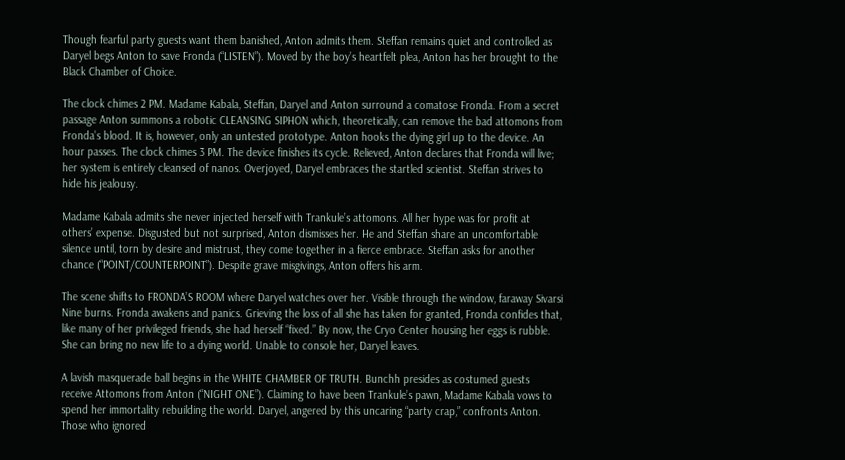Though fearful party guests want them banished, Anton admits them. Steffan remains quiet and controlled as Daryel begs Anton to save Fronda (“LISTEN”). Moved by the boy’s heartfelt plea, Anton has her brought to the Black Chamber of Choice.

The clock chimes 2 PM. Madame Kabala, Steffan, Daryel and Anton surround a comatose Fronda. From a secret passage Anton summons a robotic CLEANSING SIPHON which, theoretically, can remove the bad attomons from Fronda’s blood. It is, however, only an untested prototype. Anton hooks the dying girl up to the device. An hour passes. The clock chimes 3 PM. The device finishes its cycle. Relieved, Anton declares that Fronda will live; her system is entirely cleansed of nanos. Overjoyed, Daryel embraces the startled scientist. Steffan strives to hide his jealousy.

Madame Kabala admits she never injected herself with Trankule’s attomons. All her hype was for profit at others’ expense. Disgusted but not surprised, Anton dismisses her. He and Steffan share an uncomfortable silence until, torn by desire and mistrust, they come together in a fierce embrace. Steffan asks for another chance (“POINT/COUNTERPOINT”). Despite grave misgivings, Anton offers his arm.

The scene shifts to FRONDA’S ROOM where Daryel watches over her. Visible through the window, faraway Sivarsi Nine burns. Fronda awakens and panics. Grieving the loss of all she has taken for granted, Fronda confides that, like many of her privileged friends, she had herself “fixed.” By now, the Cryo Center housing her eggs is rubble. She can bring no new life to a dying world. Unable to console her, Daryel leaves.

A lavish masquerade ball begins in the WHITE CHAMBER OF TRUTH. Bunchh presides as costumed guests receive Attomons from Anton (“NIGHT ONE”). Claiming to have been Trankule’s pawn, Madame Kabala vows to spend her immortality rebuilding the world. Daryel, angered by this uncaring “party crap,” confronts Anton. Those who ignored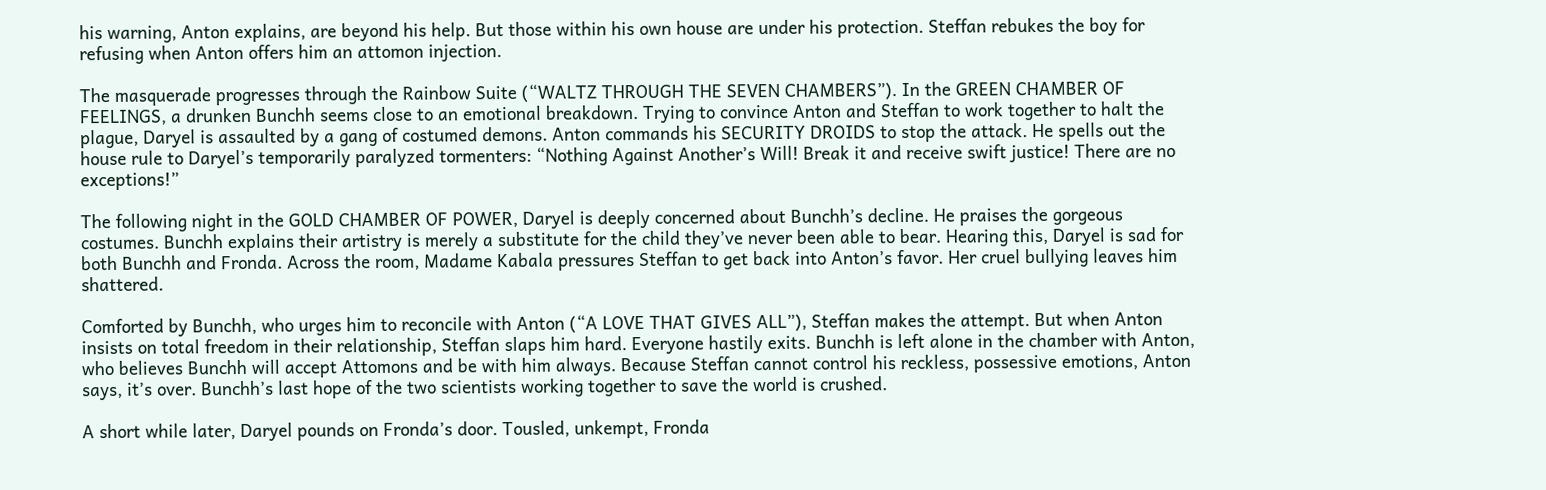his warning, Anton explains, are beyond his help. But those within his own house are under his protection. Steffan rebukes the boy for refusing when Anton offers him an attomon injection.

The masquerade progresses through the Rainbow Suite (“WALTZ THROUGH THE SEVEN CHAMBERS”). In the GREEN CHAMBER OF FEELINGS, a drunken Bunchh seems close to an emotional breakdown. Trying to convince Anton and Steffan to work together to halt the plague, Daryel is assaulted by a gang of costumed demons. Anton commands his SECURITY DROIDS to stop the attack. He spells out the house rule to Daryel’s temporarily paralyzed tormenters: “Nothing Against Another’s Will! Break it and receive swift justice! There are no exceptions!”

The following night in the GOLD CHAMBER OF POWER, Daryel is deeply concerned about Bunchh’s decline. He praises the gorgeous costumes. Bunchh explains their artistry is merely a substitute for the child they’ve never been able to bear. Hearing this, Daryel is sad for both Bunchh and Fronda. Across the room, Madame Kabala pressures Steffan to get back into Anton’s favor. Her cruel bullying leaves him shattered.

Comforted by Bunchh, who urges him to reconcile with Anton (“A LOVE THAT GIVES ALL”), Steffan makes the attempt. But when Anton insists on total freedom in their relationship, Steffan slaps him hard. Everyone hastily exits. Bunchh is left alone in the chamber with Anton, who believes Bunchh will accept Attomons and be with him always. Because Steffan cannot control his reckless, possessive emotions, Anton says, it’s over. Bunchh’s last hope of the two scientists working together to save the world is crushed.

A short while later, Daryel pounds on Fronda’s door. Tousled, unkempt, Fronda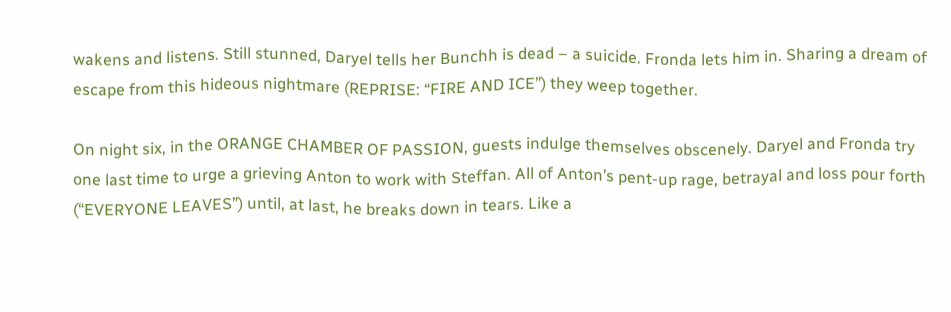wakens and listens. Still stunned, Daryel tells her Bunchh is dead – a suicide. Fronda lets him in. Sharing a dream of escape from this hideous nightmare (REPRISE: “FIRE AND ICE”) they weep together.

On night six, in the ORANGE CHAMBER OF PASSION, guests indulge themselves obscenely. Daryel and Fronda try one last time to urge a grieving Anton to work with Steffan. All of Anton’s pent-up rage, betrayal and loss pour forth (“EVERYONE LEAVES”) until, at last, he breaks down in tears. Like a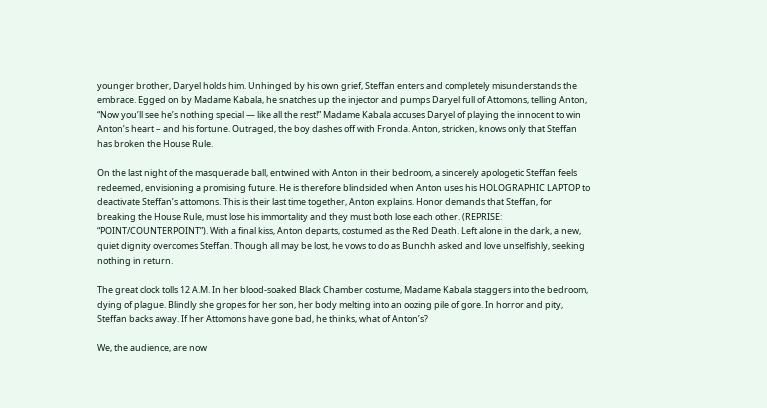younger brother, Daryel holds him. Unhinged by his own grief, Steffan enters and completely misunderstands the embrace. Egged on by Madame Kabala, he snatches up the injector and pumps Daryel full of Attomons, telling Anton, “Now you’ll see he’s nothing special — like all the rest!” Madame Kabala accuses Daryel of playing the innocent to win Anton’s heart – and his fortune. Outraged, the boy dashes off with Fronda. Anton, stricken, knows only that Steffan has broken the House Rule.

On the last night of the masquerade ball, entwined with Anton in their bedroom, a sincerely apologetic Steffan feels redeemed, envisioning a promising future. He is therefore blindsided when Anton uses his HOLOGRAPHIC LAPTOP to deactivate Steffan’s attomons. This is their last time together, Anton explains. Honor demands that Steffan, for breaking the House Rule, must lose his immortality and they must both lose each other. (REPRISE: “POINT/COUNTERPOINT”). With a final kiss, Anton departs, costumed as the Red Death. Left alone in the dark, a new, quiet dignity overcomes Steffan. Though all may be lost, he vows to do as Bunchh asked and love unselfishly, seeking nothing in return.

The great clock tolls 12 A.M. In her blood-soaked Black Chamber costume, Madame Kabala staggers into the bedroom, dying of plague. Blindly she gropes for her son, her body melting into an oozing pile of gore. In horror and pity, Steffan backs away. If her Attomons have gone bad, he thinks, what of Anton’s?

We, the audience, are now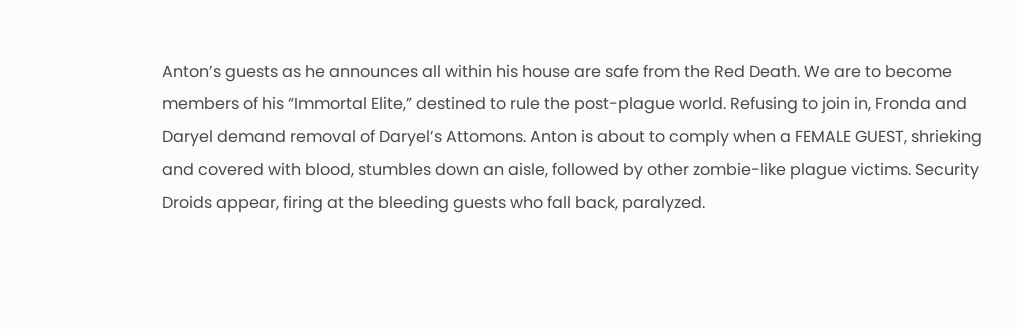Anton’s guests as he announces all within his house are safe from the Red Death. We are to become members of his “Immortal Elite,” destined to rule the post-plague world. Refusing to join in, Fronda and Daryel demand removal of Daryel’s Attomons. Anton is about to comply when a FEMALE GUEST, shrieking and covered with blood, stumbles down an aisle, followed by other zombie-like plague victims. Security Droids appear, firing at the bleeding guests who fall back, paralyzed.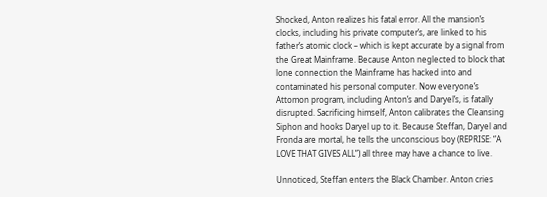Shocked, Anton realizes his fatal error. All the mansion’s clocks, including his private computer’s, are linked to his father’s atomic clock – which is kept accurate by a signal from the Great Mainframe. Because Anton neglected to block that lone connection the Mainframe has hacked into and contaminated his personal computer. Now everyone’s Attomon program, including Anton’s and Daryel’s, is fatally disrupted. Sacrificing himself, Anton calibrates the Cleansing Siphon and hooks Daryel up to it. Because Steffan, Daryel and Fronda are mortal, he tells the unconscious boy (REPRISE: “A LOVE THAT GIVES ALL”) all three may have a chance to live.

Unnoticed, Steffan enters the Black Chamber. Anton cries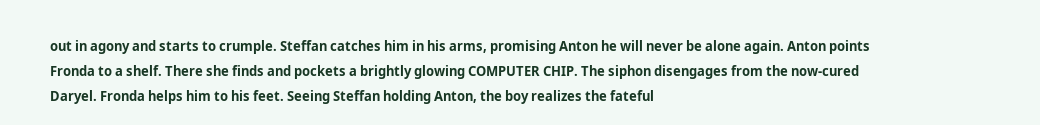out in agony and starts to crumple. Steffan catches him in his arms, promising Anton he will never be alone again. Anton points Fronda to a shelf. There she finds and pockets a brightly glowing COMPUTER CHIP. The siphon disengages from the now-cured Daryel. Fronda helps him to his feet. Seeing Steffan holding Anton, the boy realizes the fateful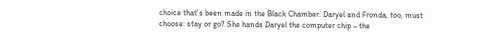choice that’s been made in the Black Chamber. Daryel and Fronda, too, must choose: stay or go? She hands Daryel the computer chip – the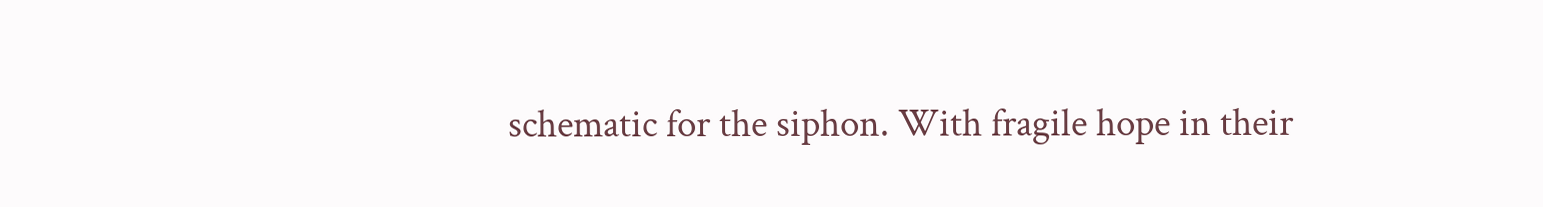schematic for the siphon. With fragile hope in their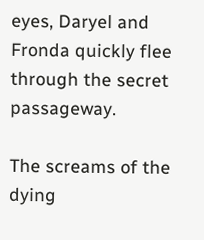eyes, Daryel and Fronda quickly flee through the secret passageway.

The screams of the dying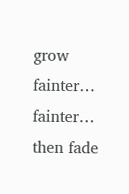grow fainter… fainter… then fade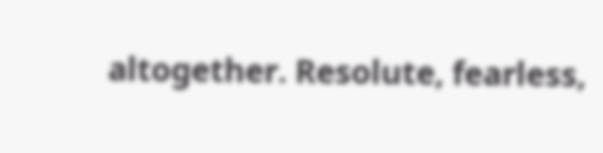altogether. Resolute, fearless,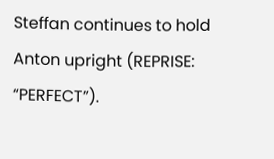Steffan continues to hold Anton upright (REPRISE: “PERFECT”).